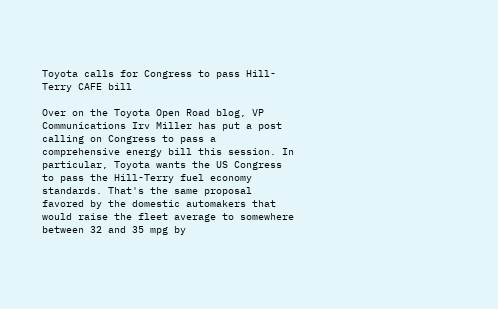Toyota calls for Congress to pass Hill-Terry CAFE bill

Over on the Toyota Open Road blog, VP Communications Irv Miller has put a post calling on Congress to pass a comprehensive energy bill this session. In particular, Toyota wants the US Congress to pass the Hill-Terry fuel economy standards. That's the same proposal favored by the domestic automakers that would raise the fleet average to somewhere between 32 and 35 mpg by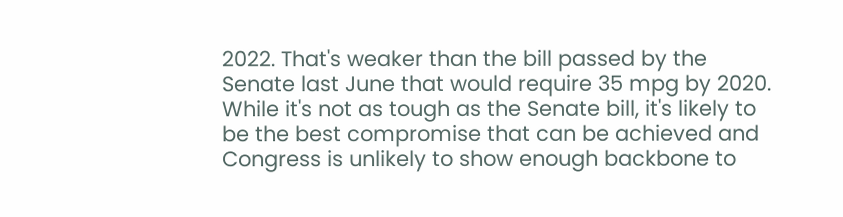2022. That's weaker than the bill passed by the Senate last June that would require 35 mpg by 2020. While it's not as tough as the Senate bill, it's likely to be the best compromise that can be achieved and Congress is unlikely to show enough backbone to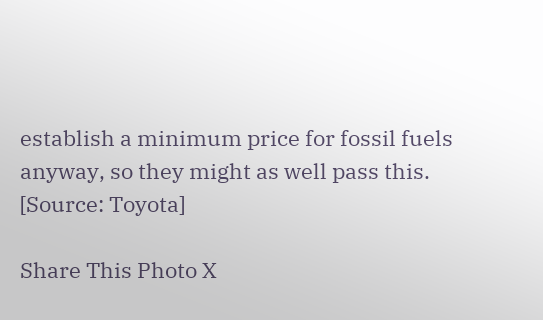establish a minimum price for fossil fuels anyway, so they might as well pass this.
[Source: Toyota]

Share This Photo X